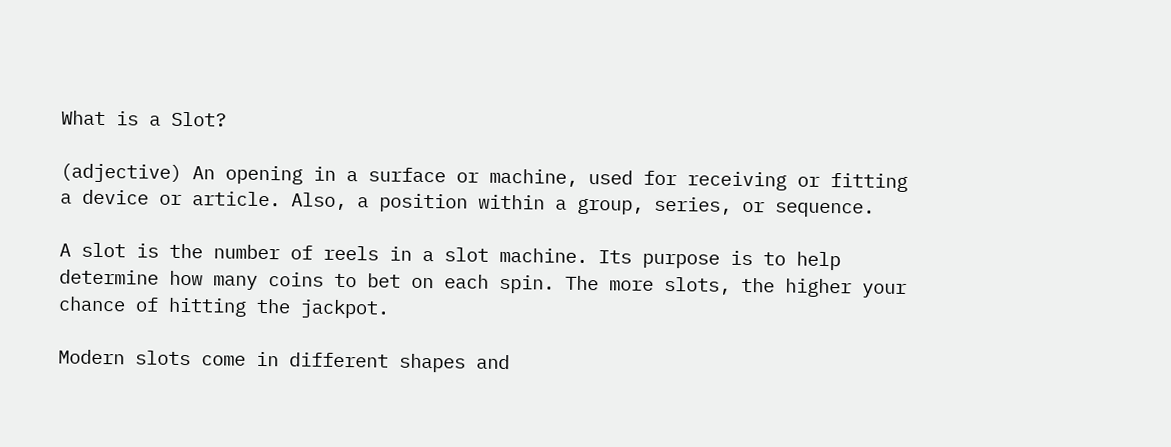What is a Slot?

(adjective) An opening in a surface or machine, used for receiving or fitting a device or article. Also, a position within a group, series, or sequence.

A slot is the number of reels in a slot machine. Its purpose is to help determine how many coins to bet on each spin. The more slots, the higher your chance of hitting the jackpot.

Modern slots come in different shapes and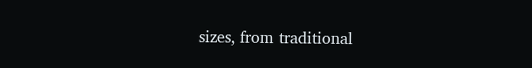sizes, from traditional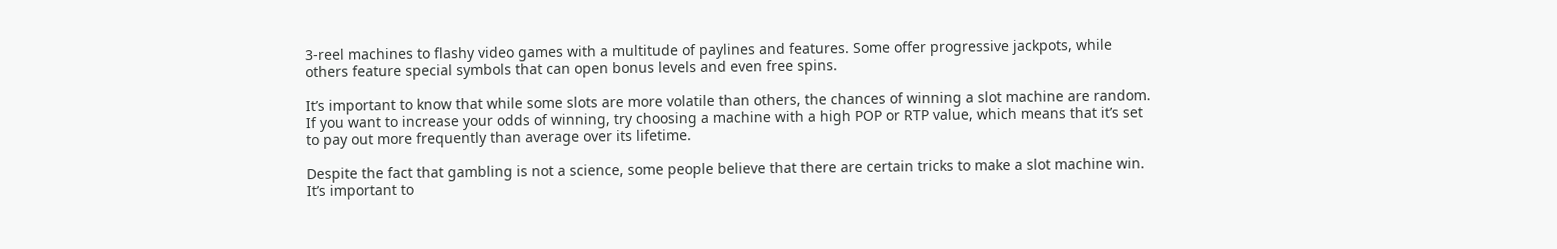3-reel machines to flashy video games with a multitude of paylines and features. Some offer progressive jackpots, while others feature special symbols that can open bonus levels and even free spins.

It’s important to know that while some slots are more volatile than others, the chances of winning a slot machine are random. If you want to increase your odds of winning, try choosing a machine with a high POP or RTP value, which means that it’s set to pay out more frequently than average over its lifetime.

Despite the fact that gambling is not a science, some people believe that there are certain tricks to make a slot machine win. It’s important to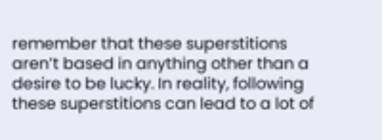remember that these superstitions aren’t based in anything other than a desire to be lucky. In reality, following these superstitions can lead to a lot of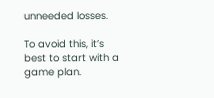unneeded losses.

To avoid this, it’s best to start with a game plan.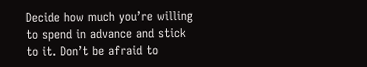Decide how much you’re willing to spend in advance and stick to it. Don’t be afraid to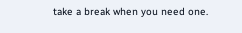take a break when you need one.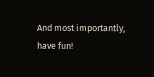And most importantly, have fun!